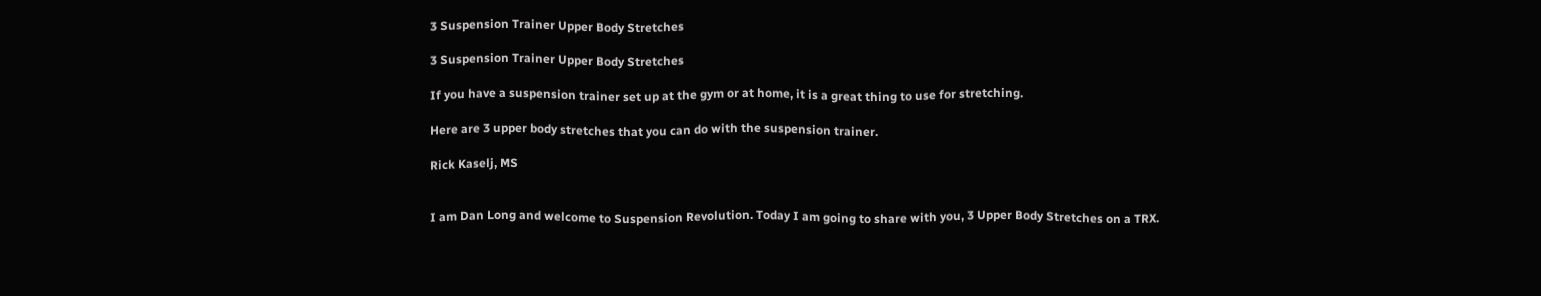3 Suspension Trainer Upper Body Stretches

3 Suspension Trainer Upper Body Stretches

If you have a suspension trainer set up at the gym or at home, it is a great thing to use for stretching.

Here are 3 upper body stretches that you can do with the suspension trainer.

Rick Kaselj, MS


I am Dan Long and welcome to Suspension Revolution. Today I am going to share with you, 3 Upper Body Stretches on a TRX.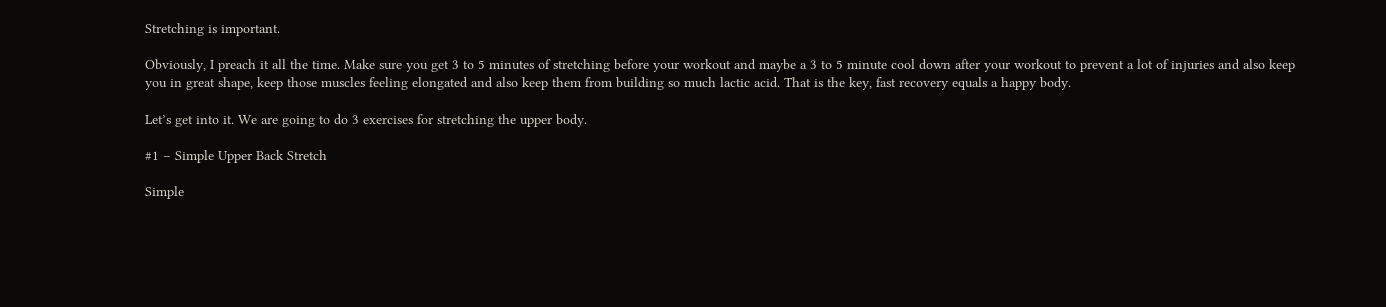Stretching is important.

Obviously, I preach it all the time. Make sure you get 3 to 5 minutes of stretching before your workout and maybe a 3 to 5 minute cool down after your workout to prevent a lot of injuries and also keep you in great shape, keep those muscles feeling elongated and also keep them from building so much lactic acid. That is the key, fast recovery equals a happy body.

Let’s get into it. We are going to do 3 exercises for stretching the upper body.

#1 – Simple Upper Back Stretch

Simple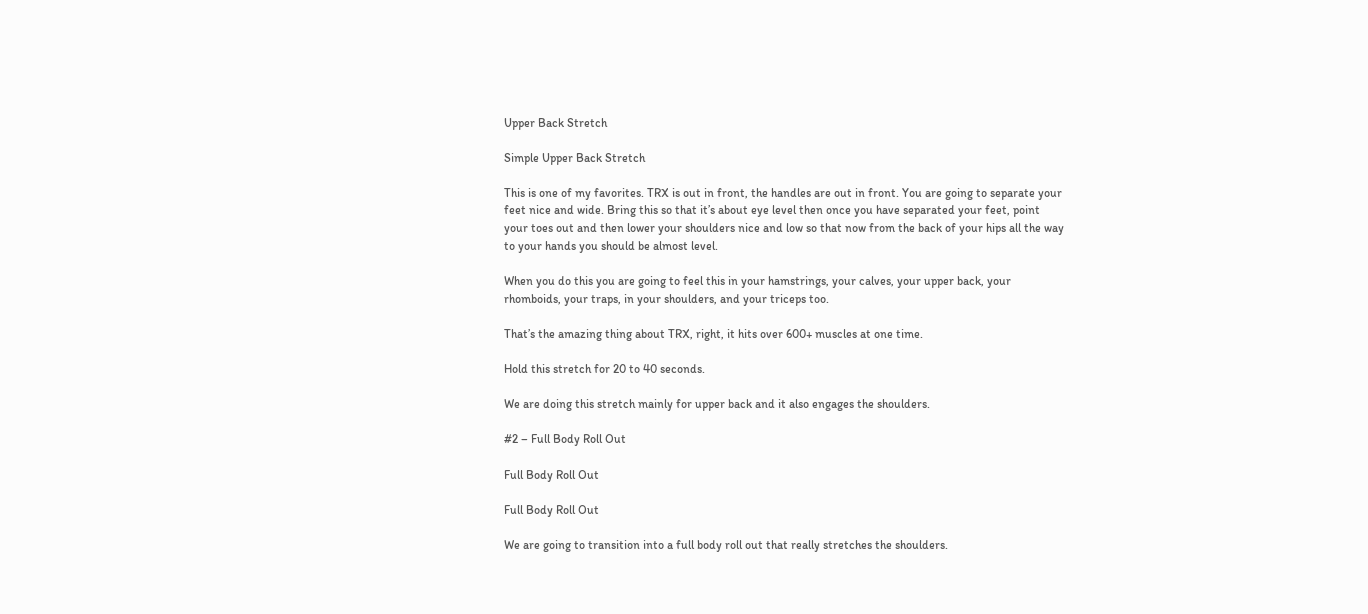Upper Back Stretch

Simple Upper Back Stretch

This is one of my favorites. TRX is out in front, the handles are out in front. You are going to separate your feet nice and wide. Bring this so that it’s about eye level then once you have separated your feet, point your toes out and then lower your shoulders nice and low so that now from the back of your hips all the way to your hands you should be almost level.

When you do this you are going to feel this in your hamstrings, your calves, your upper back, your rhomboids, your traps, in your shoulders, and your triceps too.

That’s the amazing thing about TRX, right, it hits over 600+ muscles at one time.

Hold this stretch for 20 to 40 seconds.

We are doing this stretch mainly for upper back and it also engages the shoulders.

#2 – Full Body Roll Out

Full Body Roll Out

Full Body Roll Out

We are going to transition into a full body roll out that really stretches the shoulders.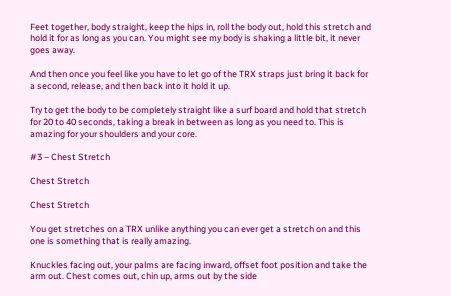Feet together, body straight, keep the hips in, roll the body out, hold this stretch and hold it for as long as you can. You might see my body is shaking a little bit, it never goes away.

And then once you feel like you have to let go of the TRX straps just bring it back for a second, release, and then back into it hold it up.

Try to get the body to be completely straight like a surf board and hold that stretch for 20 to 40 seconds, taking a break in between as long as you need to. This is amazing for your shoulders and your core.

#3 – Chest Stretch

Chest Stretch

Chest Stretch

You get stretches on a TRX unlike anything you can ever get a stretch on and this one is something that is really amazing.

Knuckles facing out, your palms are facing inward, offset foot position and take the arm out. Chest comes out, chin up, arms out by the side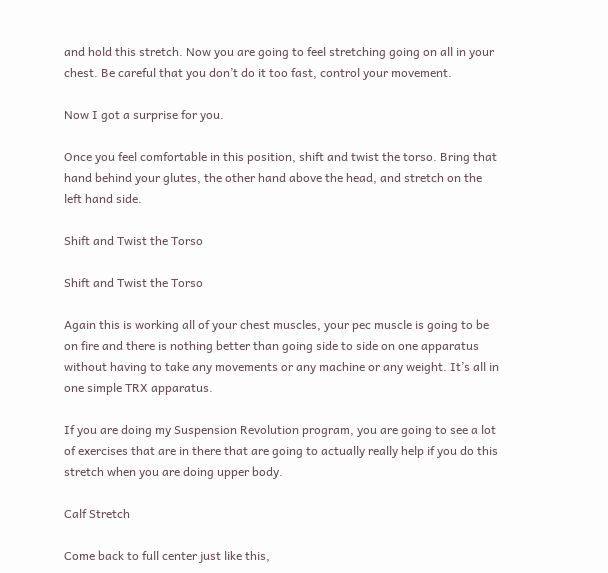and hold this stretch. Now you are going to feel stretching going on all in your chest. Be careful that you don’t do it too fast, control your movement.

Now I got a surprise for you.

Once you feel comfortable in this position, shift and twist the torso. Bring that hand behind your glutes, the other hand above the head, and stretch on the left hand side.

Shift and Twist the Torso

Shift and Twist the Torso

Again this is working all of your chest muscles, your pec muscle is going to be on fire and there is nothing better than going side to side on one apparatus without having to take any movements or any machine or any weight. It’s all in one simple TRX apparatus.

If you are doing my Suspension Revolution program, you are going to see a lot of exercises that are in there that are going to actually really help if you do this stretch when you are doing upper body.

Calf Stretch

Come back to full center just like this,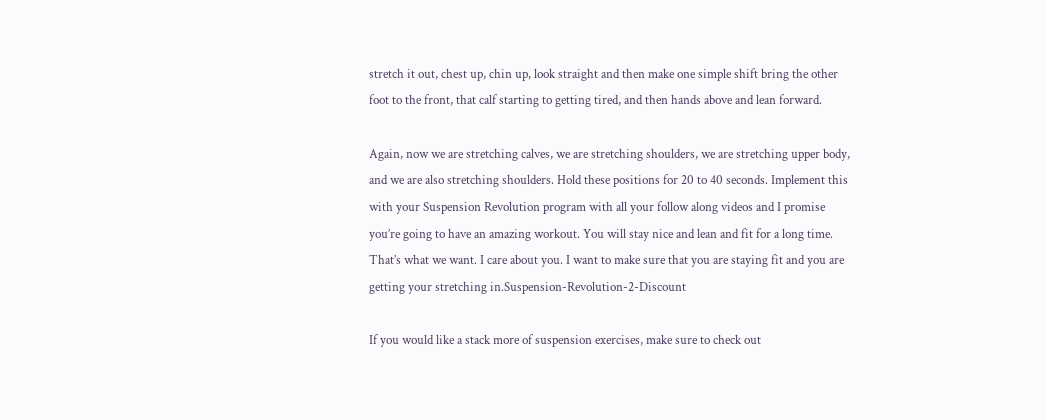stretch it out, chest up, chin up, look straight and then make one simple shift bring the other foot to the front, that calf starting to getting tired, and then hands above and lean forward.

Again, now we are stretching calves, we are stretching shoulders, we are stretching upper body, and we are also stretching shoulders. Hold these positions for 20 to 40 seconds. Implement this with your Suspension Revolution program with all your follow along videos and I promise you’re going to have an amazing workout. You will stay nice and lean and fit for a long time. That’s what we want. I care about you. I want to make sure that you are staying fit and you are getting your stretching in.Suspension-Revolution-2-Discount

If you would like a stack more of suspension exercises, make sure to check out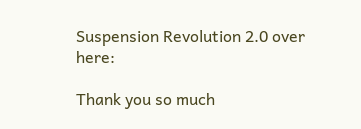Suspension Revolution 2.0 over here:

Thank you so much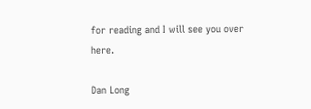for reading and I will see you over here.

Dan Long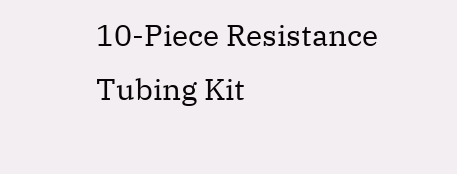10-Piece Resistance Tubing Kit